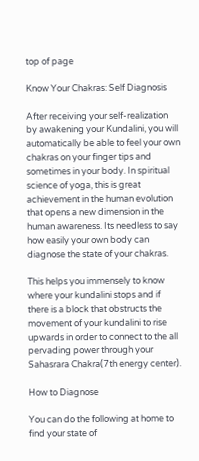top of page

Know Your Chakras: Self Diagnosis

After receiving your self-realization by awakening your Kundalini, you will automatically be able to feel your own chakras on your finger tips and sometimes in your body. In spiritual science of yoga, this is great achievement in the human evolution that opens a new dimension in the human awareness. Its needless to say how easily your own body can diagnose the state of your chakras.

This helps you immensely to know where your kundalini stops and if there is a block that obstructs the movement of your kundalini to rise upwards in order to connect to the all pervading power through your Sahasrara Chakra(7th energy center).

How to Diagnose

You can do the following at home to find your state of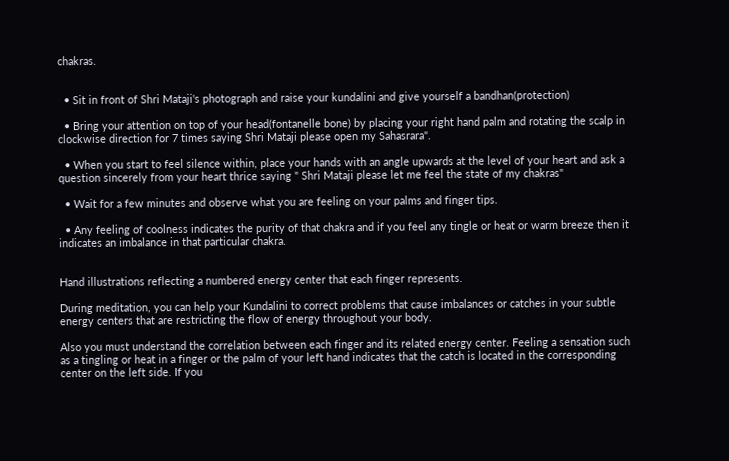chakras.


  • Sit in front of Shri Mataji's photograph and raise your kundalini and give yourself a bandhan(protection)

  • Bring your attention on top of your head(fontanelle bone) by placing your right hand palm and rotating the scalp in clockwise direction for 7 times saying Shri Mataji please open my Sahasrara".

  • When you start to feel silence within, place your hands with an angle upwards at the level of your heart and ask a question sincerely from your heart thrice saying " Shri Mataji please let me feel the state of my chakras"

  • Wait for a few minutes and observe what you are feeling on your palms and finger tips.

  • Any feeling of coolness indicates the purity of that chakra and if you feel any tingle or heat or warm breeze then it indicates an imbalance in that particular chakra.


Hand illustrations reflecting a numbered energy center that each finger represents.

During meditation, you can help your Kundalini to correct problems that cause imbalances or catches in your subtle energy centers that are restricting the flow of energy throughout your body.

Also you must understand the correlation between each finger and its related energy center. Feeling a sensation such as a tingling or heat in a finger or the palm of your left hand indicates that the catch is located in the corresponding center on the left side. If you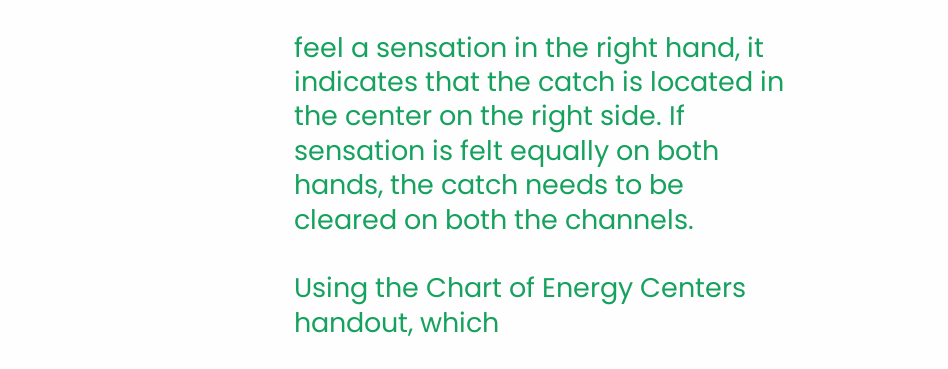feel a sensation in the right hand, it indicates that the catch is located in the center on the right side. If sensation is felt equally on both hands, the catch needs to be cleared on both the channels.

Using the Chart of Energy Centers handout, which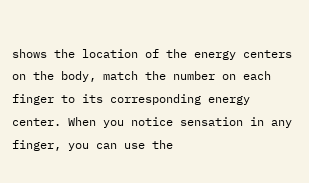shows the location of the energy centers on the body, match the number on each finger to its corresponding energy center. When you notice sensation in any finger, you can use the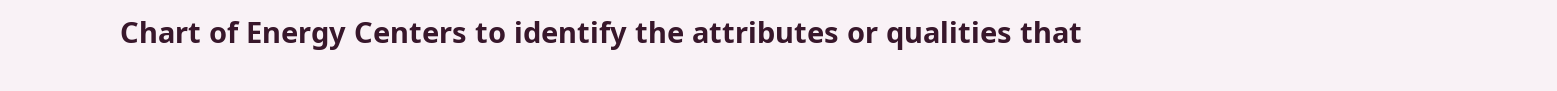Chart of Energy Centers to identify the attributes or qualities that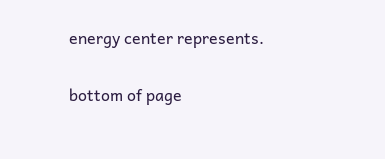energy center represents.

bottom of page